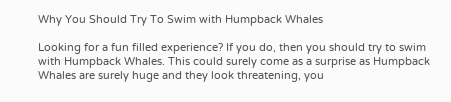Why You Should Try To Swim with Humpback Whales

Looking for a fun filled experience? If you do, then you should try to swim with Humpback Whales. This could surely come as a surprise as Humpback Whales are surely huge and they look threatening, you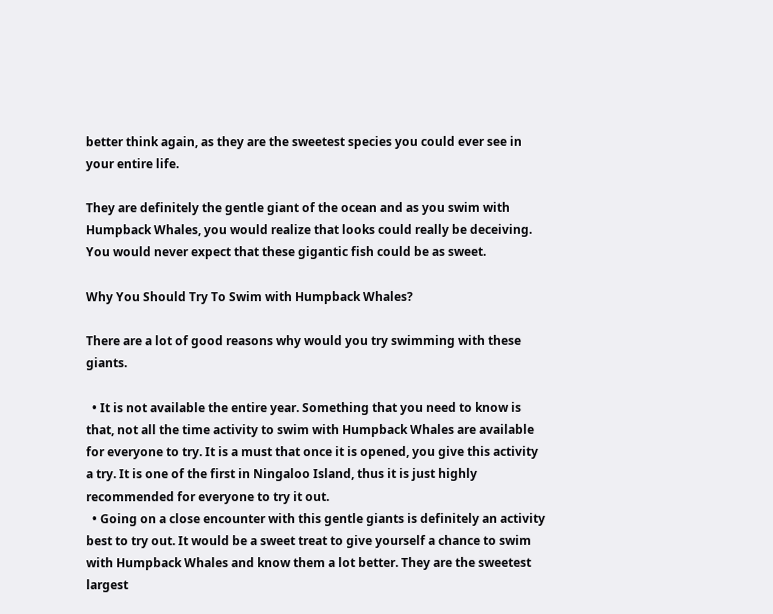better think again, as they are the sweetest species you could ever see in your entire life.

They are definitely the gentle giant of the ocean and as you swim with Humpback Whales, you would realize that looks could really be deceiving. You would never expect that these gigantic fish could be as sweet.

Why You Should Try To Swim with Humpback Whales?

There are a lot of good reasons why would you try swimming with these giants.

  • It is not available the entire year. Something that you need to know is that, not all the time activity to swim with Humpback Whales are available for everyone to try. It is a must that once it is opened, you give this activity a try. It is one of the first in Ningaloo Island, thus it is just highly recommended for everyone to try it out.
  • Going on a close encounter with this gentle giants is definitely an activity best to try out. It would be a sweet treat to give yourself a chance to swim with Humpback Whales and know them a lot better. They are the sweetest largest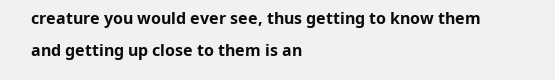creature you would ever see, thus getting to know them and getting up close to them is an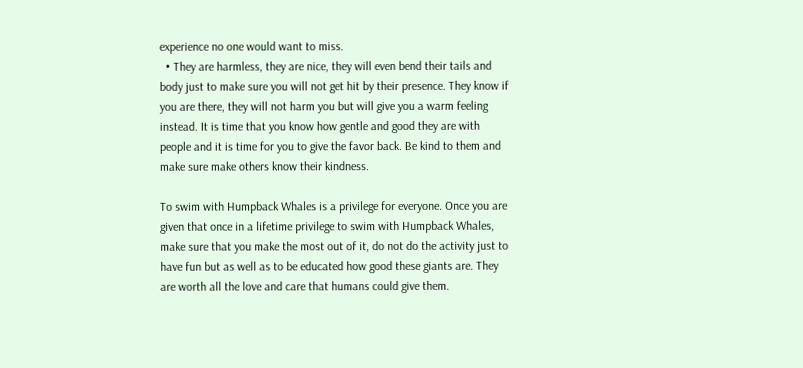experience no one would want to miss.
  • They are harmless, they are nice, they will even bend their tails and body just to make sure you will not get hit by their presence. They know if you are there, they will not harm you but will give you a warm feeling instead. It is time that you know how gentle and good they are with people and it is time for you to give the favor back. Be kind to them and make sure make others know their kindness.

To swim with Humpback Whales is a privilege for everyone. Once you are given that once in a lifetime privilege to swim with Humpback Whales, make sure that you make the most out of it, do not do the activity just to have fun but as well as to be educated how good these giants are. They are worth all the love and care that humans could give them.